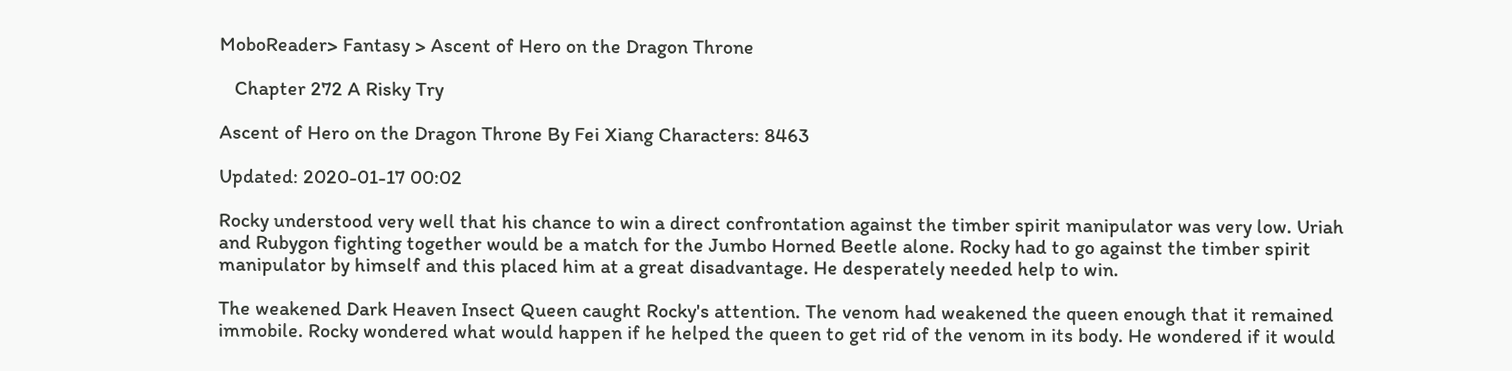MoboReader> Fantasy > Ascent of Hero on the Dragon Throne

   Chapter 272 A Risky Try

Ascent of Hero on the Dragon Throne By Fei Xiang Characters: 8463

Updated: 2020-01-17 00:02

Rocky understood very well that his chance to win a direct confrontation against the timber spirit manipulator was very low. Uriah and Rubygon fighting together would be a match for the Jumbo Horned Beetle alone. Rocky had to go against the timber spirit manipulator by himself and this placed him at a great disadvantage. He desperately needed help to win.

The weakened Dark Heaven Insect Queen caught Rocky's attention. The venom had weakened the queen enough that it remained immobile. Rocky wondered what would happen if he helped the queen to get rid of the venom in its body. He wondered if it would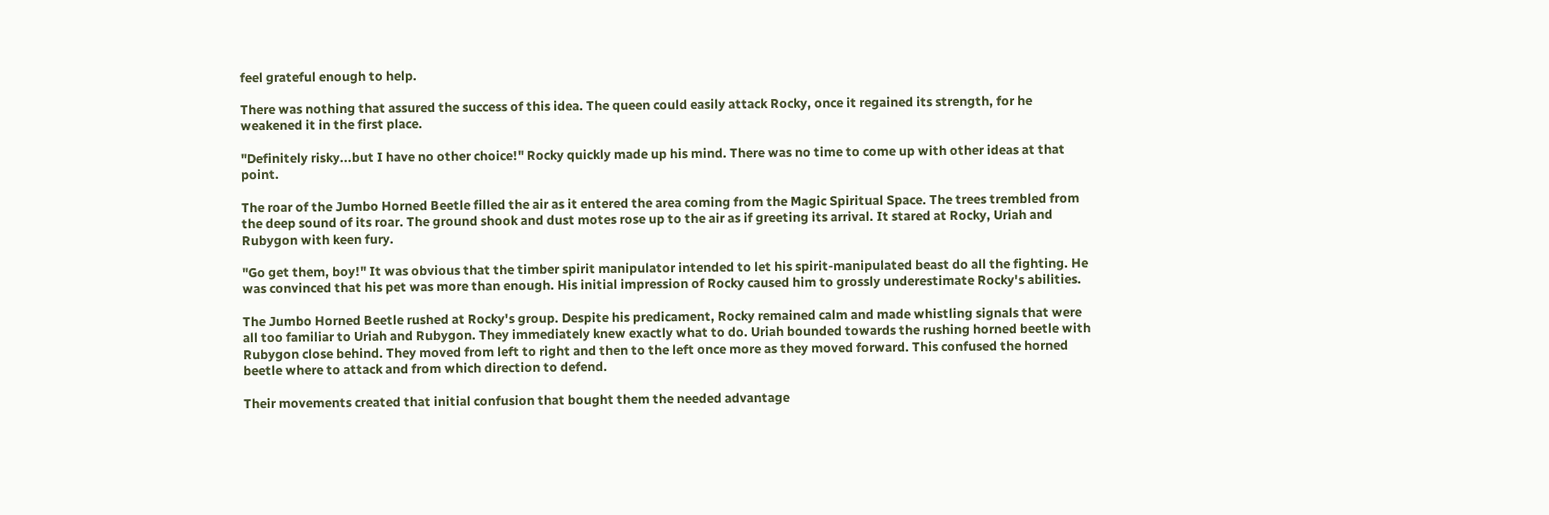feel grateful enough to help.

There was nothing that assured the success of this idea. The queen could easily attack Rocky, once it regained its strength, for he weakened it in the first place.

"Definitely risky...but I have no other choice!" Rocky quickly made up his mind. There was no time to come up with other ideas at that point.

The roar of the Jumbo Horned Beetle filled the air as it entered the area coming from the Magic Spiritual Space. The trees trembled from the deep sound of its roar. The ground shook and dust motes rose up to the air as if greeting its arrival. It stared at Rocky, Uriah and Rubygon with keen fury.

"Go get them, boy!" It was obvious that the timber spirit manipulator intended to let his spirit-manipulated beast do all the fighting. He was convinced that his pet was more than enough. His initial impression of Rocky caused him to grossly underestimate Rocky's abilities.

The Jumbo Horned Beetle rushed at Rocky's group. Despite his predicament, Rocky remained calm and made whistling signals that were all too familiar to Uriah and Rubygon. They immediately knew exactly what to do. Uriah bounded towards the rushing horned beetle with Rubygon close behind. They moved from left to right and then to the left once more as they moved forward. This confused the horned beetle where to attack and from which direction to defend.

Their movements created that initial confusion that bought them the needed advantage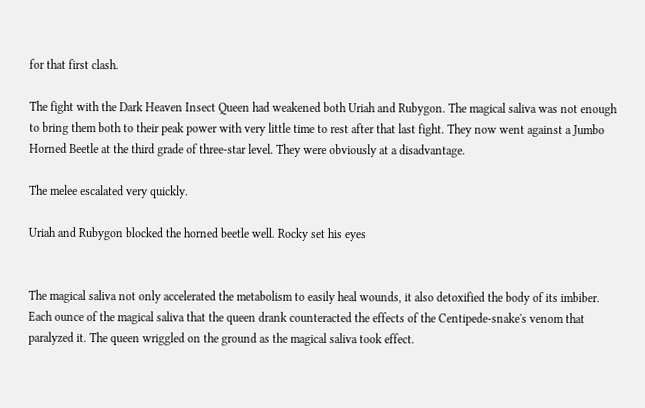for that first clash.

The fight with the Dark Heaven Insect Queen had weakened both Uriah and Rubygon. The magical saliva was not enough to bring them both to their peak power with very little time to rest after that last fight. They now went against a Jumbo Horned Beetle at the third grade of three-star level. They were obviously at a disadvantage.

The melee escalated very quickly.

Uriah and Rubygon blocked the horned beetle well. Rocky set his eyes


The magical saliva not only accelerated the metabolism to easily heal wounds, it also detoxified the body of its imbiber. Each ounce of the magical saliva that the queen drank counteracted the effects of the Centipede-snake's venom that paralyzed it. The queen wriggled on the ground as the magical saliva took effect.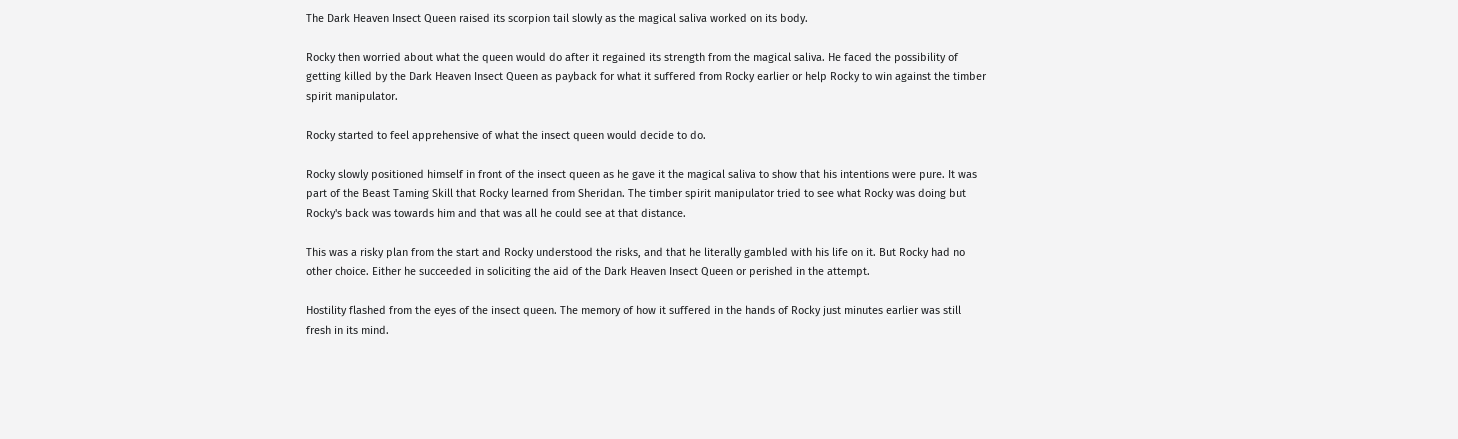The Dark Heaven Insect Queen raised its scorpion tail slowly as the magical saliva worked on its body.

Rocky then worried about what the queen would do after it regained its strength from the magical saliva. He faced the possibility of getting killed by the Dark Heaven Insect Queen as payback for what it suffered from Rocky earlier or help Rocky to win against the timber spirit manipulator.

Rocky started to feel apprehensive of what the insect queen would decide to do.

Rocky slowly positioned himself in front of the insect queen as he gave it the magical saliva to show that his intentions were pure. It was part of the Beast Taming Skill that Rocky learned from Sheridan. The timber spirit manipulator tried to see what Rocky was doing but Rocky's back was towards him and that was all he could see at that distance.

This was a risky plan from the start and Rocky understood the risks, and that he literally gambled with his life on it. But Rocky had no other choice. Either he succeeded in soliciting the aid of the Dark Heaven Insect Queen or perished in the attempt.

Hostility flashed from the eyes of the insect queen. The memory of how it suffered in the hands of Rocky just minutes earlier was still fresh in its mind.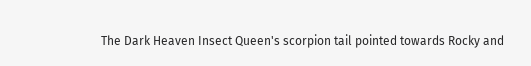The Dark Heaven Insect Queen's scorpion tail pointed towards Rocky and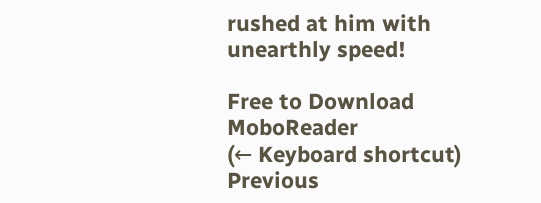rushed at him with unearthly speed!

Free to Download MoboReader
(← Keyboard shortcut) Previous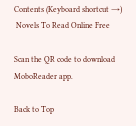Contents (Keyboard shortcut →)
 Novels To Read Online Free

Scan the QR code to download MoboReader app.

Back to Top